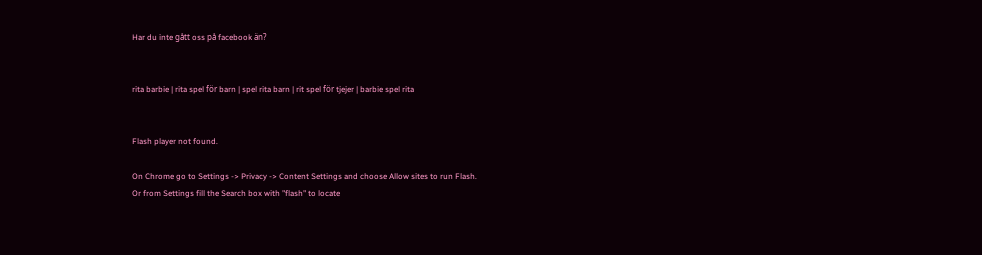Har du inte gått oss på facebook än?


rita barbie | rita spel för barn | spel rita barn | rit spel för tjejer | barbie spel rita


Flash player not found.

On Chrome go to Settings -> Privacy -> Content Settings and choose Allow sites to run Flash.
Or from Settings fill the Search box with "flash" to locate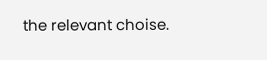the relevant choise.